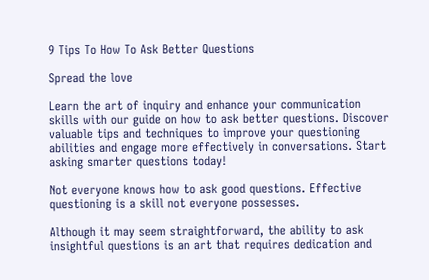9 Tips To How To Ask Better Questions

Spread the love

Learn the art of inquiry and enhance your communication skills with our guide on how to ask better questions. Discover valuable tips and techniques to improve your questioning abilities and engage more effectively in conversations. Start asking smarter questions today!

Not everyone knows how to ask good questions. Effective questioning is a skill not everyone possesses.

Although it may seem straightforward, the ability to ask insightful questions is an art that requires dedication and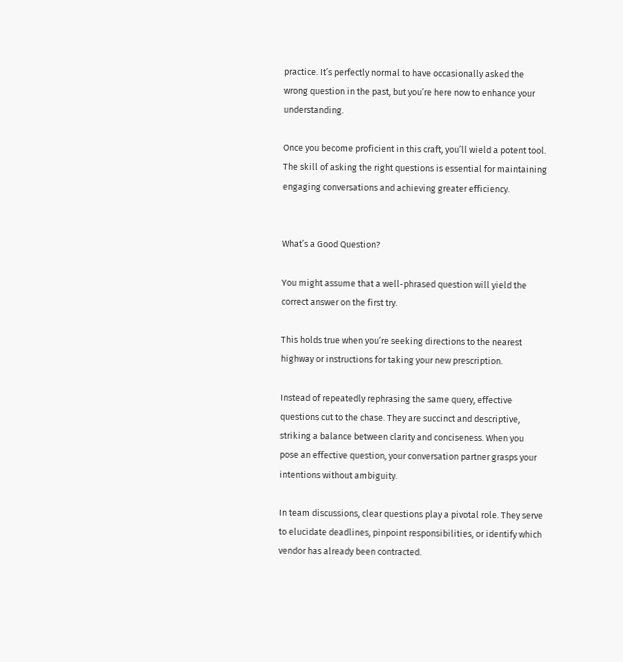practice. It’s perfectly normal to have occasionally asked the wrong question in the past, but you’re here now to enhance your understanding.

Once you become proficient in this craft, you’ll wield a potent tool. The skill of asking the right questions is essential for maintaining engaging conversations and achieving greater efficiency.


What’s a Good Question?

You might assume that a well-phrased question will yield the correct answer on the first try.

This holds true when you’re seeking directions to the nearest highway or instructions for taking your new prescription.

Instead of repeatedly rephrasing the same query, effective questions cut to the chase. They are succinct and descriptive, striking a balance between clarity and conciseness. When you pose an effective question, your conversation partner grasps your intentions without ambiguity.

In team discussions, clear questions play a pivotal role. They serve to elucidate deadlines, pinpoint responsibilities, or identify which vendor has already been contracted.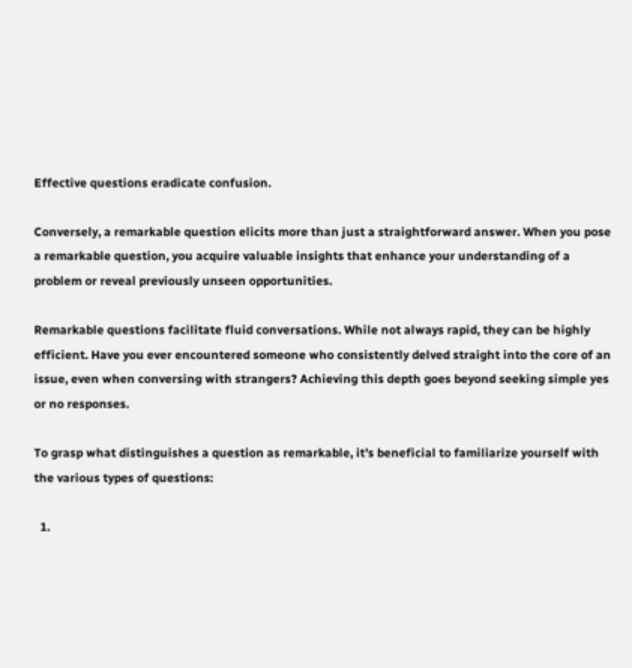Effective questions eradicate confusion.

Conversely, a remarkable question elicits more than just a straightforward answer. When you pose a remarkable question, you acquire valuable insights that enhance your understanding of a problem or reveal previously unseen opportunities.

Remarkable questions facilitate fluid conversations. While not always rapid, they can be highly efficient. Have you ever encountered someone who consistently delved straight into the core of an issue, even when conversing with strangers? Achieving this depth goes beyond seeking simple yes or no responses.

To grasp what distinguishes a question as remarkable, it’s beneficial to familiarize yourself with the various types of questions:

  1.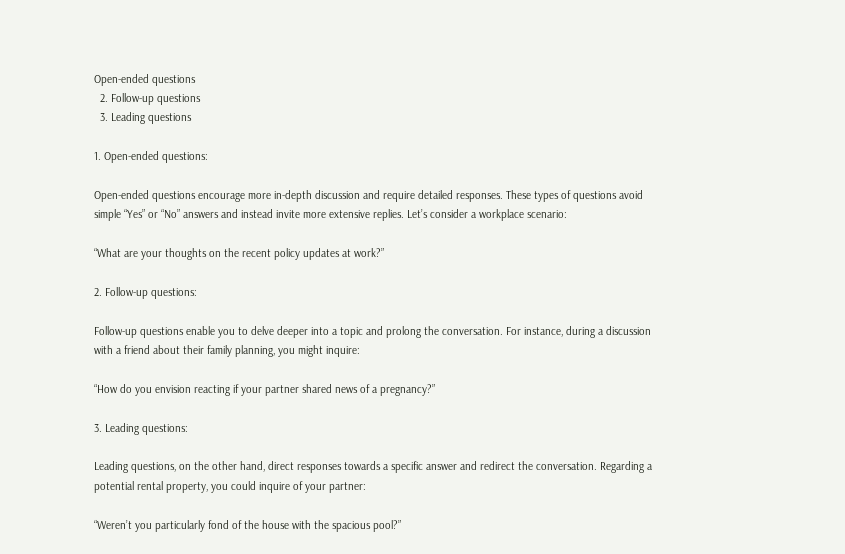Open-ended questions
  2. Follow-up questions
  3. Leading questions

1. Open-ended questions:

Open-ended questions encourage more in-depth discussion and require detailed responses. These types of questions avoid simple “Yes” or “No” answers and instead invite more extensive replies. Let’s consider a workplace scenario:

“What are your thoughts on the recent policy updates at work?”

2. Follow-up questions:

Follow-up questions enable you to delve deeper into a topic and prolong the conversation. For instance, during a discussion with a friend about their family planning, you might inquire:

“How do you envision reacting if your partner shared news of a pregnancy?”

3. Leading questions:

Leading questions, on the other hand, direct responses towards a specific answer and redirect the conversation. Regarding a potential rental property, you could inquire of your partner:

“Weren’t you particularly fond of the house with the spacious pool?”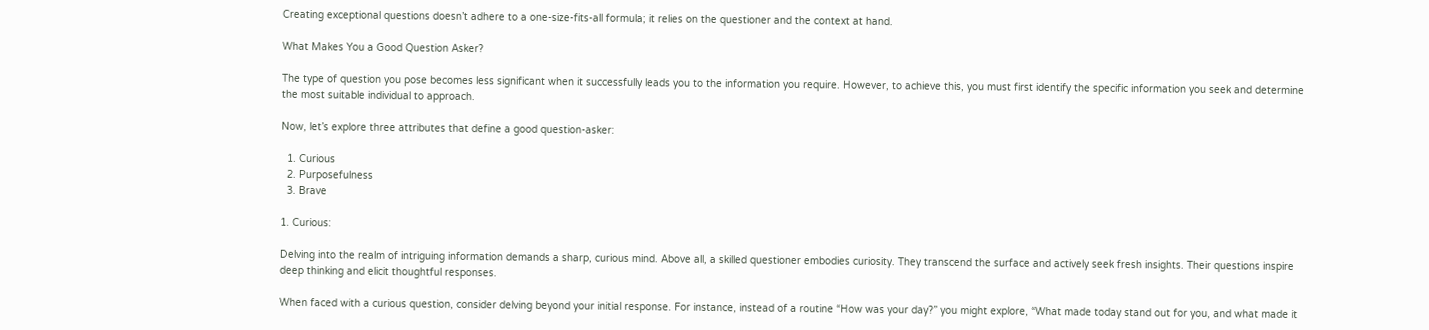Creating exceptional questions doesn’t adhere to a one-size-fits-all formula; it relies on the questioner and the context at hand.

What Makes You a Good Question Asker?

The type of question you pose becomes less significant when it successfully leads you to the information you require. However, to achieve this, you must first identify the specific information you seek and determine the most suitable individual to approach.

Now, let’s explore three attributes that define a good question-asker:

  1. Curious
  2. Purposefulness
  3. Brave

1. Curious:

Delving into the realm of intriguing information demands a sharp, curious mind. Above all, a skilled questioner embodies curiosity. They transcend the surface and actively seek fresh insights. Their questions inspire deep thinking and elicit thoughtful responses.

When faced with a curious question, consider delving beyond your initial response. For instance, instead of a routine “How was your day?” you might explore, “What made today stand out for you, and what made it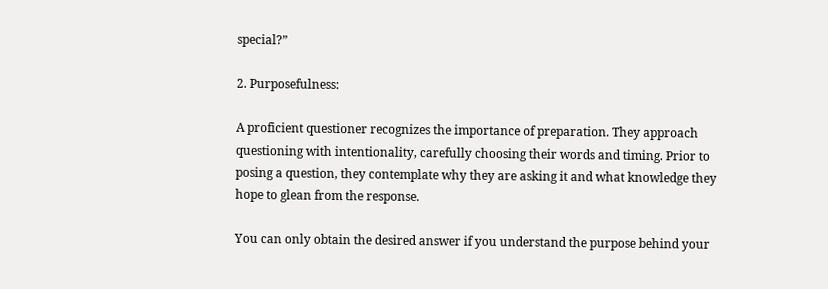special?”

2. Purposefulness:

A proficient questioner recognizes the importance of preparation. They approach questioning with intentionality, carefully choosing their words and timing. Prior to posing a question, they contemplate why they are asking it and what knowledge they hope to glean from the response.

You can only obtain the desired answer if you understand the purpose behind your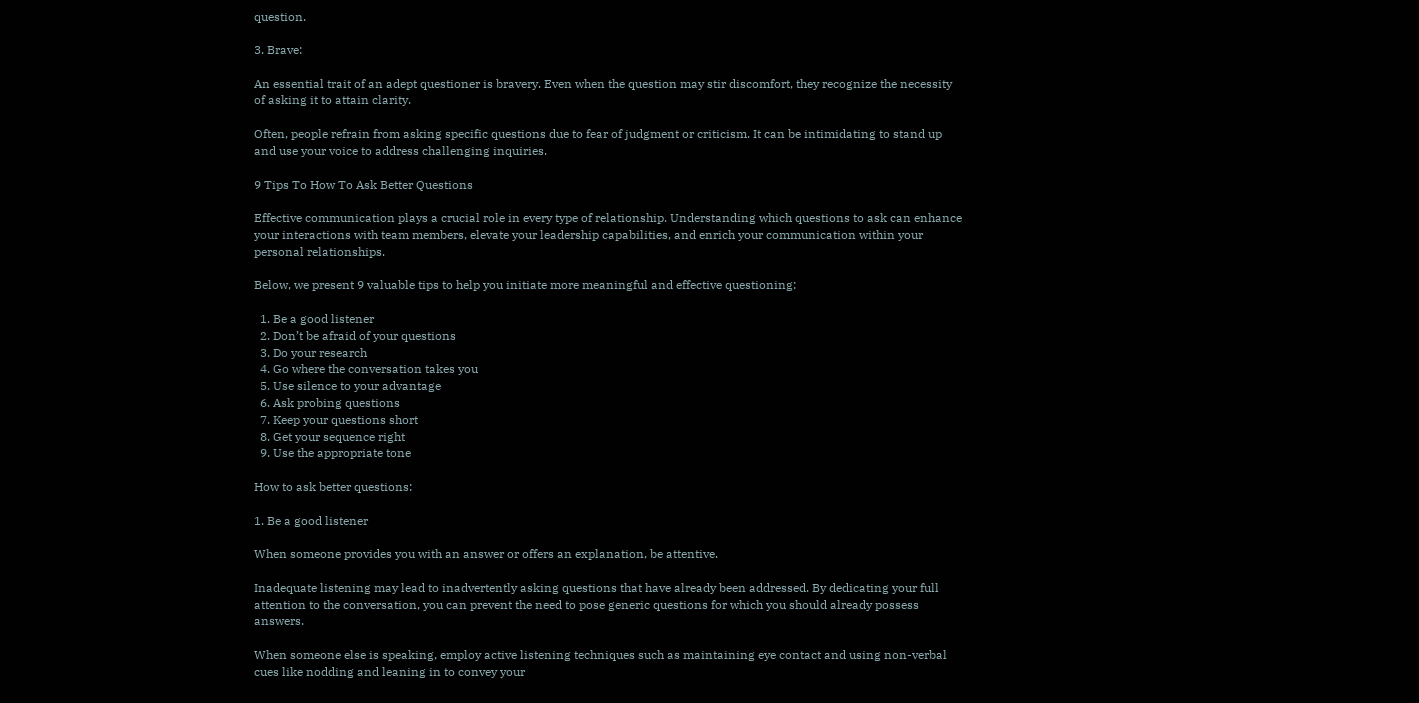question.

3. Brave:

An essential trait of an adept questioner is bravery. Even when the question may stir discomfort, they recognize the necessity of asking it to attain clarity.

Often, people refrain from asking specific questions due to fear of judgment or criticism. It can be intimidating to stand up and use your voice to address challenging inquiries.

9 Tips To How To Ask Better Questions

Effective communication plays a crucial role in every type of relationship. Understanding which questions to ask can enhance your interactions with team members, elevate your leadership capabilities, and enrich your communication within your personal relationships.

Below, we present 9 valuable tips to help you initiate more meaningful and effective questioning:

  1. Be a good listener
  2. Don’t be afraid of your questions
  3. Do your research
  4. Go where the conversation takes you
  5. Use silence to your advantage
  6. Ask probing questions
  7. Keep your questions short
  8. Get your sequence right
  9. Use the appropriate tone

How to ask better questions:

1. Be a good listener

When someone provides you with an answer or offers an explanation, be attentive.

Inadequate listening may lead to inadvertently asking questions that have already been addressed. By dedicating your full attention to the conversation, you can prevent the need to pose generic questions for which you should already possess answers.

When someone else is speaking, employ active listening techniques such as maintaining eye contact and using non-verbal cues like nodding and leaning in to convey your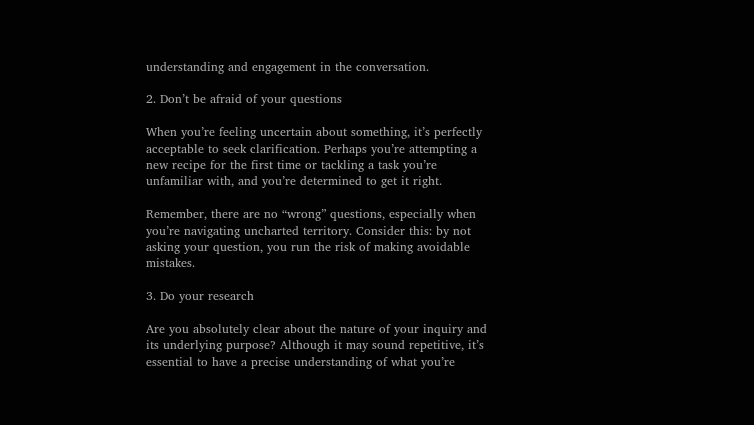understanding and engagement in the conversation.

2. Don’t be afraid of your questions

When you’re feeling uncertain about something, it’s perfectly acceptable to seek clarification. Perhaps you’re attempting a new recipe for the first time or tackling a task you’re unfamiliar with, and you’re determined to get it right.

Remember, there are no “wrong” questions, especially when you’re navigating uncharted territory. Consider this: by not asking your question, you run the risk of making avoidable mistakes.

3. Do your research

Are you absolutely clear about the nature of your inquiry and its underlying purpose? Although it may sound repetitive, it’s essential to have a precise understanding of what you’re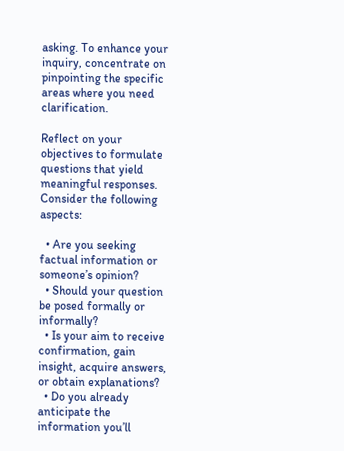asking. To enhance your inquiry, concentrate on pinpointing the specific areas where you need clarification.

Reflect on your objectives to formulate questions that yield meaningful responses. Consider the following aspects:

  • Are you seeking factual information or someone’s opinion?
  • Should your question be posed formally or informally?
  • Is your aim to receive confirmation, gain insight, acquire answers, or obtain explanations?
  • Do you already anticipate the information you’ll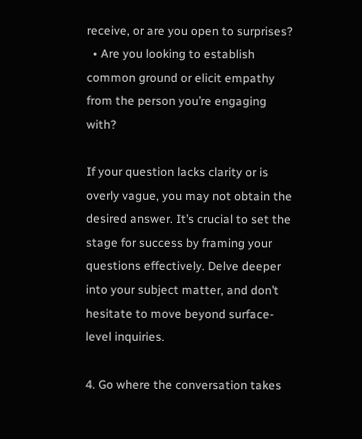receive, or are you open to surprises?
  • Are you looking to establish common ground or elicit empathy from the person you’re engaging with?

If your question lacks clarity or is overly vague, you may not obtain the desired answer. It’s crucial to set the stage for success by framing your questions effectively. Delve deeper into your subject matter, and don’t hesitate to move beyond surface-level inquiries.

4. Go where the conversation takes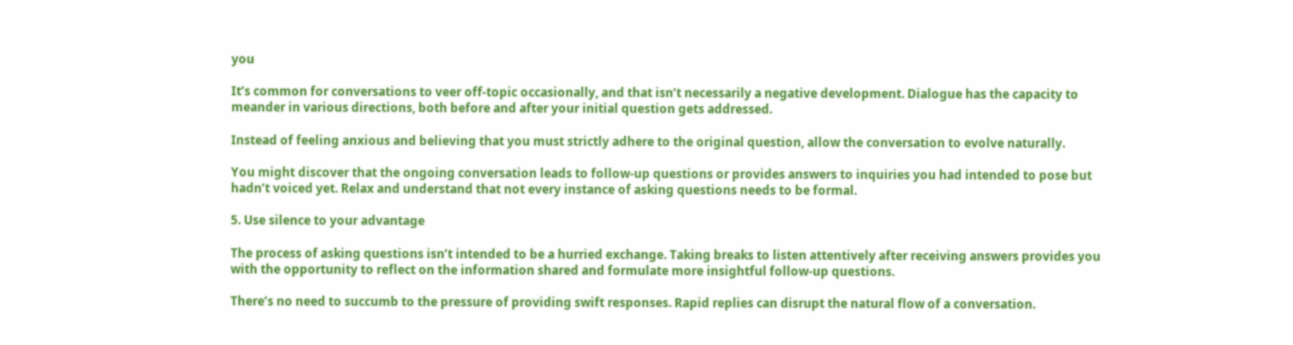you

It’s common for conversations to veer off-topic occasionally, and that isn’t necessarily a negative development. Dialogue has the capacity to meander in various directions, both before and after your initial question gets addressed.

Instead of feeling anxious and believing that you must strictly adhere to the original question, allow the conversation to evolve naturally.

You might discover that the ongoing conversation leads to follow-up questions or provides answers to inquiries you had intended to pose but hadn’t voiced yet. Relax and understand that not every instance of asking questions needs to be formal.

5. Use silence to your advantage

The process of asking questions isn’t intended to be a hurried exchange. Taking breaks to listen attentively after receiving answers provides you with the opportunity to reflect on the information shared and formulate more insightful follow-up questions.

There’s no need to succumb to the pressure of providing swift responses. Rapid replies can disrupt the natural flow of a conversation.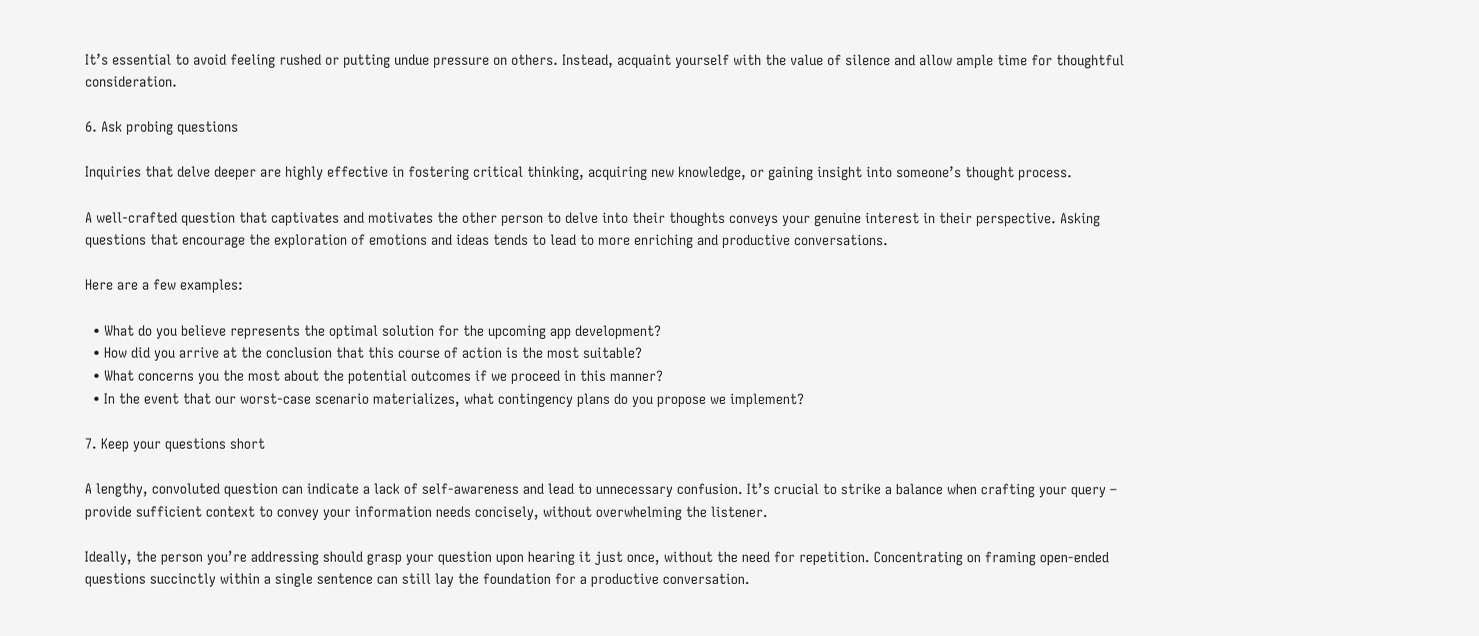It’s essential to avoid feeling rushed or putting undue pressure on others. Instead, acquaint yourself with the value of silence and allow ample time for thoughtful consideration.

6. Ask probing questions

Inquiries that delve deeper are highly effective in fostering critical thinking, acquiring new knowledge, or gaining insight into someone’s thought process.

A well-crafted question that captivates and motivates the other person to delve into their thoughts conveys your genuine interest in their perspective. Asking questions that encourage the exploration of emotions and ideas tends to lead to more enriching and productive conversations.

Here are a few examples:

  • What do you believe represents the optimal solution for the upcoming app development?
  • How did you arrive at the conclusion that this course of action is the most suitable?
  • What concerns you the most about the potential outcomes if we proceed in this manner?
  • In the event that our worst-case scenario materializes, what contingency plans do you propose we implement?

7. Keep your questions short

A lengthy, convoluted question can indicate a lack of self-awareness and lead to unnecessary confusion. It’s crucial to strike a balance when crafting your query – provide sufficient context to convey your information needs concisely, without overwhelming the listener.

Ideally, the person you’re addressing should grasp your question upon hearing it just once, without the need for repetition. Concentrating on framing open-ended questions succinctly within a single sentence can still lay the foundation for a productive conversation.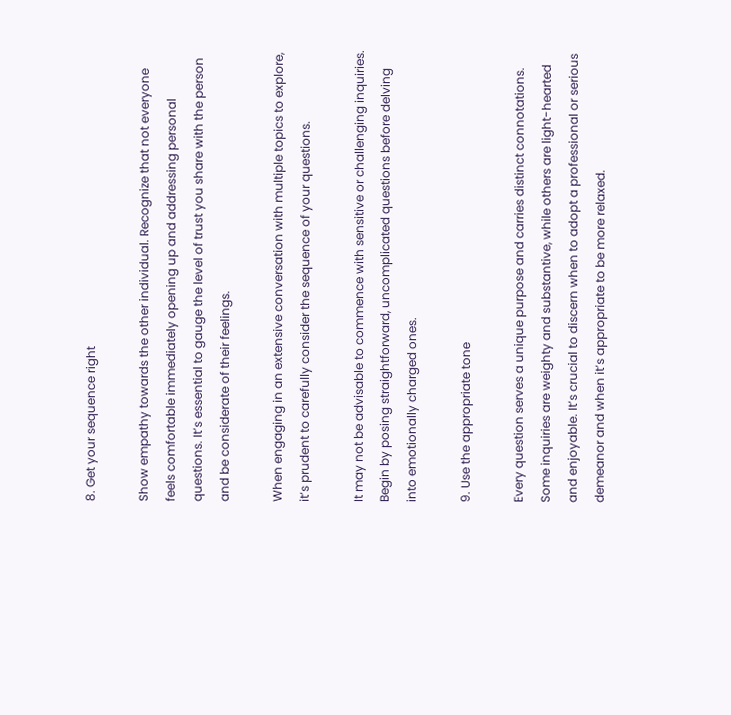8. Get your sequence right

Show empathy towards the other individual. Recognize that not everyone feels comfortable immediately opening up and addressing personal questions. It’s essential to gauge the level of trust you share with the person and be considerate of their feelings.

When engaging in an extensive conversation with multiple topics to explore, it’s prudent to carefully consider the sequence of your questions.

It may not be advisable to commence with sensitive or challenging inquiries. Begin by posing straightforward, uncomplicated questions before delving into emotionally charged ones.

9. Use the appropriate tone

Every question serves a unique purpose and carries distinct connotations. Some inquiries are weighty and substantive, while others are light-hearted and enjoyable. It’s crucial to discern when to adopt a professional or serious demeanor and when it’s appropriate to be more relaxed.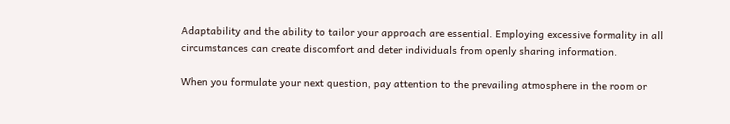Adaptability and the ability to tailor your approach are essential. Employing excessive formality in all circumstances can create discomfort and deter individuals from openly sharing information.

When you formulate your next question, pay attention to the prevailing atmosphere in the room or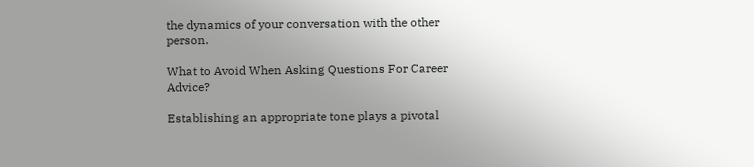the dynamics of your conversation with the other person.

What to Avoid When Asking Questions For Career Advice?

Establishing an appropriate tone plays a pivotal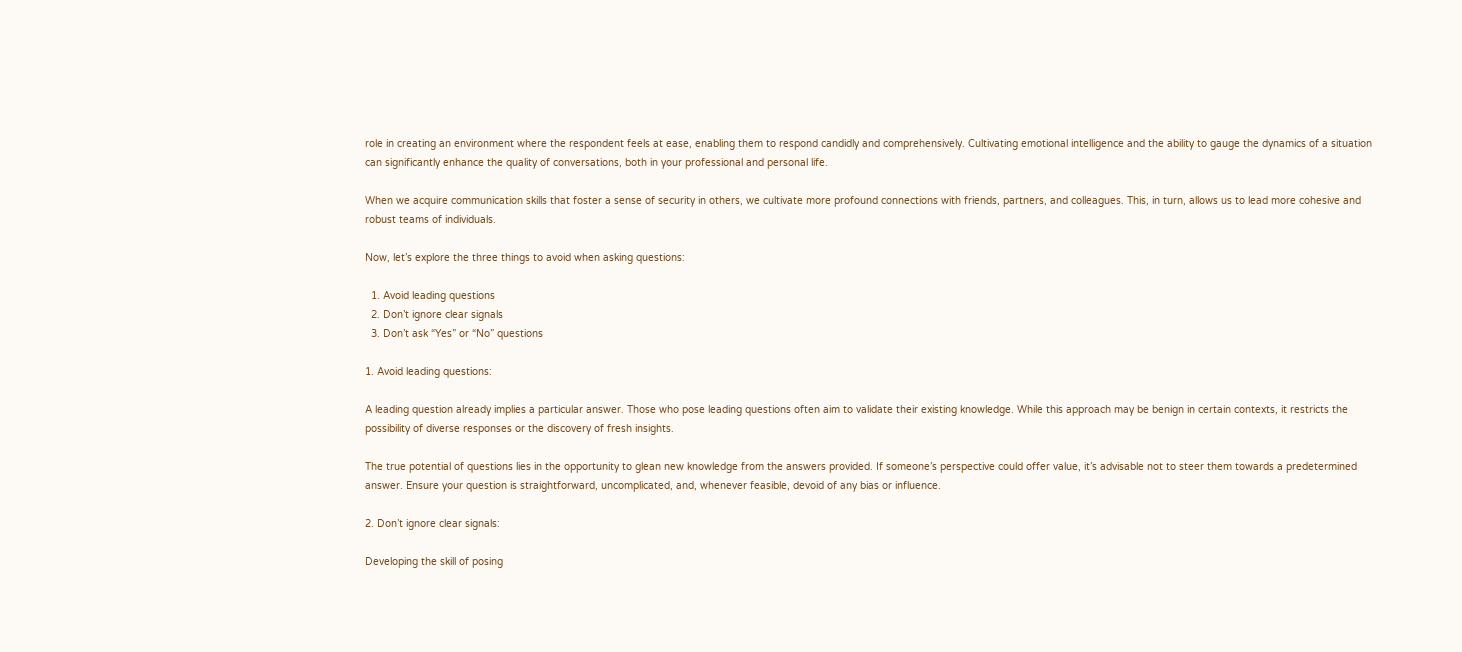role in creating an environment where the respondent feels at ease, enabling them to respond candidly and comprehensively. Cultivating emotional intelligence and the ability to gauge the dynamics of a situation can significantly enhance the quality of conversations, both in your professional and personal life.

When we acquire communication skills that foster a sense of security in others, we cultivate more profound connections with friends, partners, and colleagues. This, in turn, allows us to lead more cohesive and robust teams of individuals.

Now, let’s explore the three things to avoid when asking questions:

  1. Avoid leading questions
  2. Don’t ignore clear signals
  3. Don’t ask “Yes” or “No” questions

1. Avoid leading questions:

A leading question already implies a particular answer. Those who pose leading questions often aim to validate their existing knowledge. While this approach may be benign in certain contexts, it restricts the possibility of diverse responses or the discovery of fresh insights.

The true potential of questions lies in the opportunity to glean new knowledge from the answers provided. If someone’s perspective could offer value, it’s advisable not to steer them towards a predetermined answer. Ensure your question is straightforward, uncomplicated, and, whenever feasible, devoid of any bias or influence.

2. Don’t ignore clear signals:

Developing the skill of posing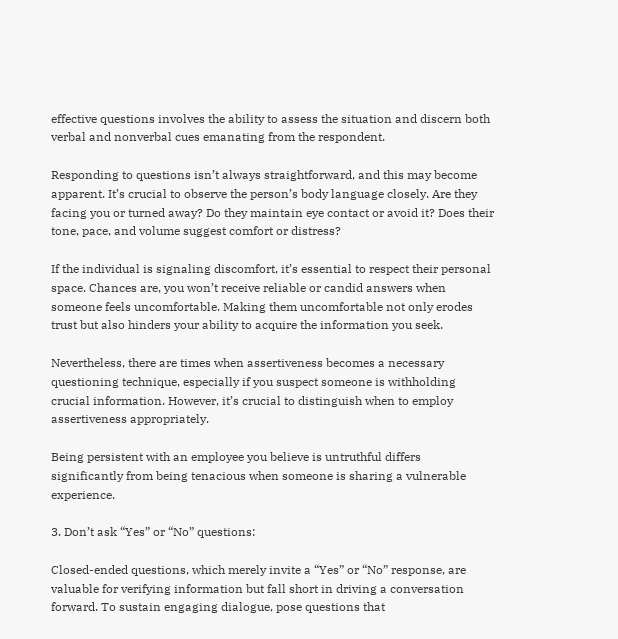effective questions involves the ability to assess the situation and discern both verbal and nonverbal cues emanating from the respondent.

Responding to questions isn’t always straightforward, and this may become apparent. It’s crucial to observe the person’s body language closely. Are they facing you or turned away? Do they maintain eye contact or avoid it? Does their tone, pace, and volume suggest comfort or distress?

If the individual is signaling discomfort, it’s essential to respect their personal space. Chances are, you won’t receive reliable or candid answers when someone feels uncomfortable. Making them uncomfortable not only erodes trust but also hinders your ability to acquire the information you seek.

Nevertheless, there are times when assertiveness becomes a necessary questioning technique, especially if you suspect someone is withholding crucial information. However, it’s crucial to distinguish when to employ assertiveness appropriately.

Being persistent with an employee you believe is untruthful differs significantly from being tenacious when someone is sharing a vulnerable experience.

3. Don’t ask “Yes” or “No” questions:

Closed-ended questions, which merely invite a “Yes” or “No” response, are valuable for verifying information but fall short in driving a conversation forward. To sustain engaging dialogue, pose questions that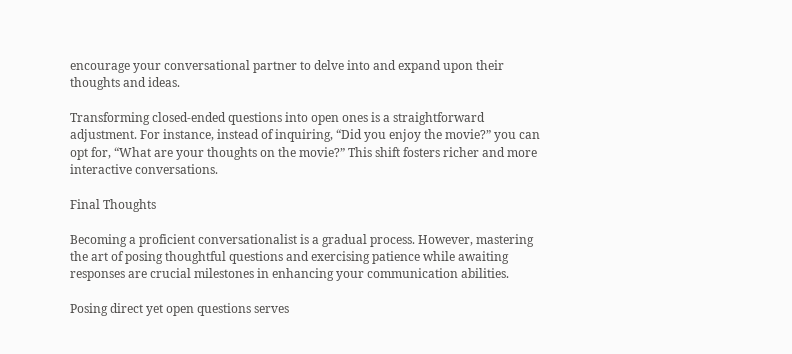encourage your conversational partner to delve into and expand upon their thoughts and ideas.

Transforming closed-ended questions into open ones is a straightforward adjustment. For instance, instead of inquiring, “Did you enjoy the movie?” you can opt for, “What are your thoughts on the movie?” This shift fosters richer and more interactive conversations.

Final Thoughts

Becoming a proficient conversationalist is a gradual process. However, mastering the art of posing thoughtful questions and exercising patience while awaiting responses are crucial milestones in enhancing your communication abilities.

Posing direct yet open questions serves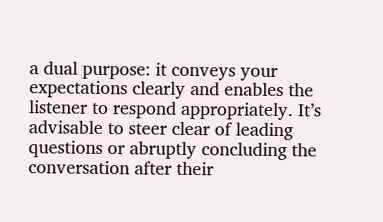a dual purpose: it conveys your expectations clearly and enables the listener to respond appropriately. It’s advisable to steer clear of leading questions or abruptly concluding the conversation after their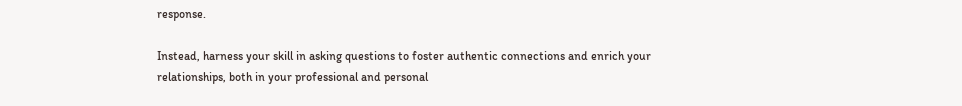response.

Instead, harness your skill in asking questions to foster authentic connections and enrich your relationships, both in your professional and personal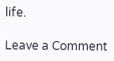life.

Leave a Comment